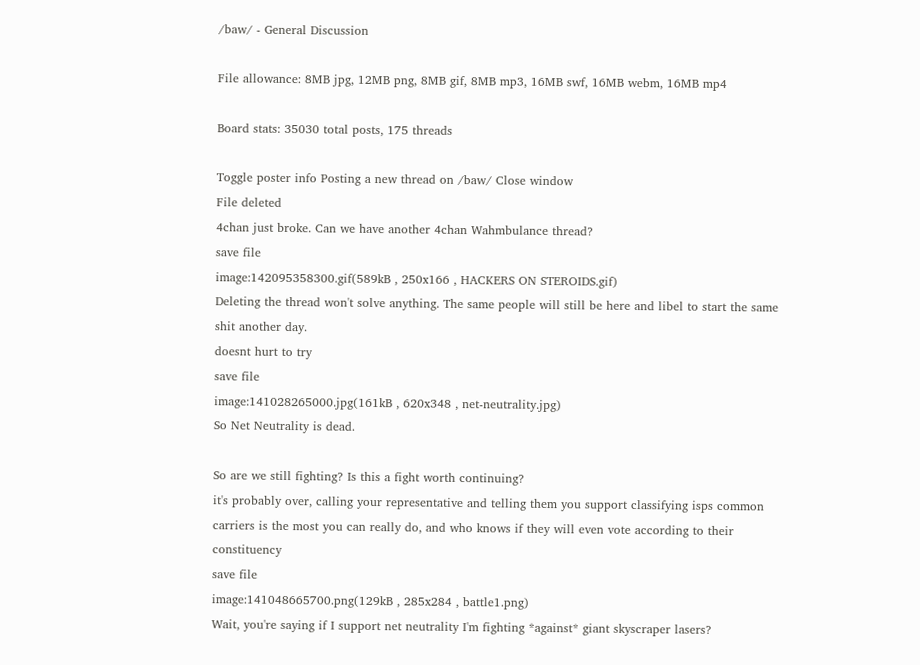/baw/ - General Discussion

File allowance: 8MB jpg, 12MB png, 8MB gif, 8MB mp3, 16MB swf, 16MB webm, 16MB mp4

Board stats: 35030 total posts, 175 threads

Toggle poster info Posting a new thread on /baw/ Close window
File deleted
4chan just broke. Can we have another 4chan Wahmbulance thread?
save file
image:142095358300.gif(589kB , 250x166 , HACKERS ON STEROIDS.gif)
Deleting the thread won't solve anything. The same people will still be here and libel to start the same shit another day.
doesnt hurt to try
save file
image:141028265000.jpg(161kB , 620x348 , net-neutrality.jpg)
So Net Neutrality is dead.

So are we still fighting? Is this a fight worth continuing?
it's probably over, calling your representative and telling them you support classifying isps common carriers is the most you can really do, and who knows if they will even vote according to their constituency
save file
image:141048665700.png(129kB , 285x284 , battle1.png)
Wait, you're saying if I support net neutrality I'm fighting *against* giant skyscraper lasers?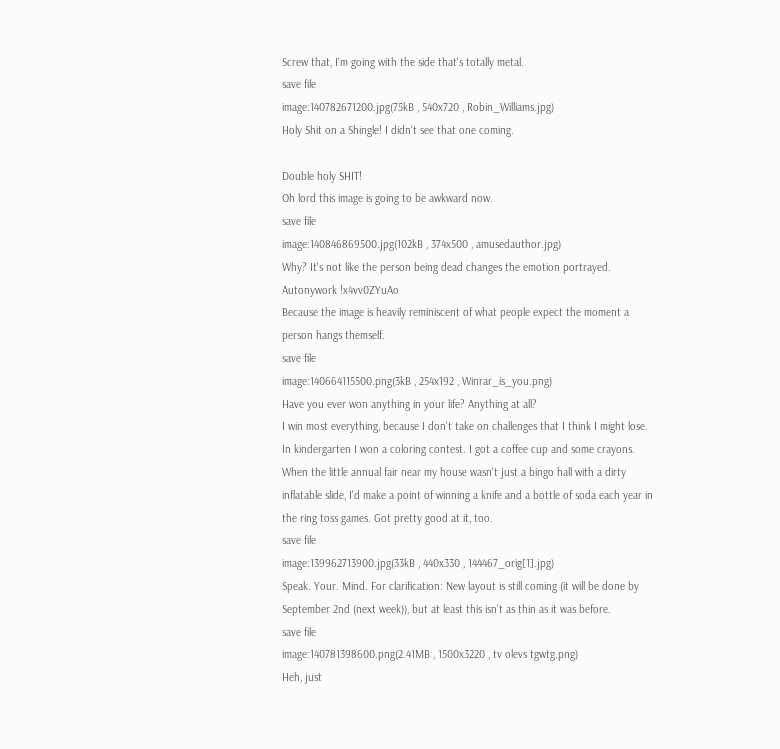Screw that, I'm going with the side that's totally metal.
save file
image:140782671200.jpg(75kB , 540x720 , Robin_Williams.jpg)
Holy Shit on a Shingle! I didn't see that one coming.

Double holy SHIT!
Oh lord this image is going to be awkward now.
save file
image:140846869500.jpg(102kB , 374x500 , amusedauthor.jpg)
Why? It's not like the person being dead changes the emotion portrayed.
Autonywork !x4vv0ZYuAo
Because the image is heavily reminiscent of what people expect the moment a person hangs themself.
save file
image:140664115500.png(3kB , 254x192 , Winrar_is_you.png)
Have you ever won anything in your life? Anything at all?
I win most everything, because I don't take on challenges that I think I might lose.
In kindergarten I won a coloring contest. I got a coffee cup and some crayons.
When the little annual fair near my house wasn't just a bingo hall with a dirty inflatable slide, I'd make a point of winning a knife and a bottle of soda each year in the ring toss games. Got pretty good at it, too.
save file
image:139962713900.jpg(33kB , 440x330 , 144467_orig[1].jpg)
Speak. Your. Mind. For clarification: New layout is still coming (it will be done by September 2nd (next week)), but at least this isn't as thin as it was before.
save file
image:140781398600.png(2.41MB , 1500x3220 , tv olevs tgwtg.png)
Heh, just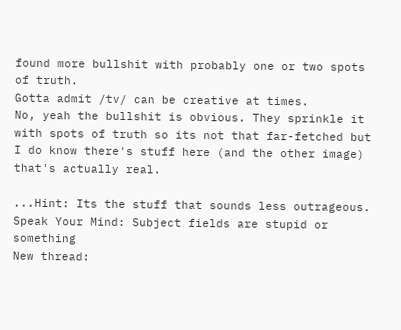found more bullshit with probably one or two spots of truth.
Gotta admit /tv/ can be creative at times.
No, yeah the bullshit is obvious. They sprinkle it with spots of truth so its not that far-fetched but I do know there's stuff here (and the other image) that's actually real.

...Hint: Its the stuff that sounds less outrageous.
Speak Your Mind: Subject fields are stupid or something
New thread: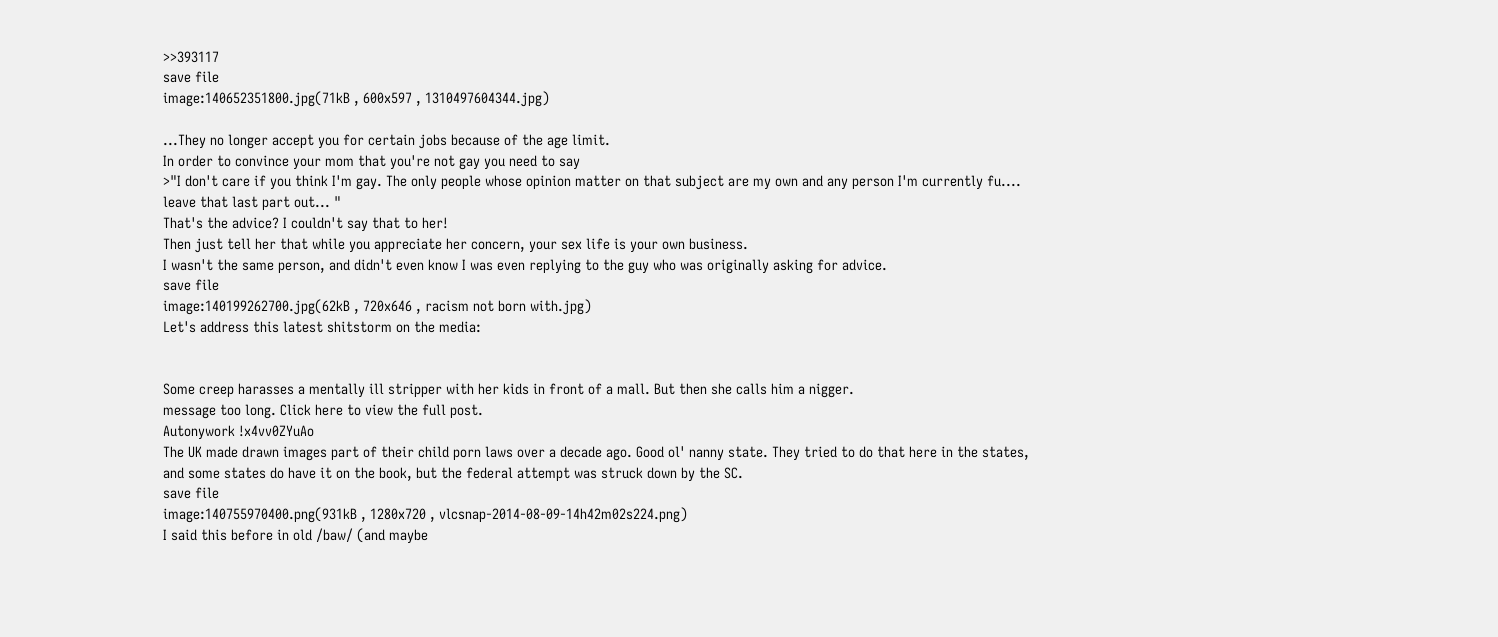>>393117
save file
image:140652351800.jpg(71kB , 600x597 , 1310497604344.jpg)

...They no longer accept you for certain jobs because of the age limit.
In order to convince your mom that you're not gay you need to say
>"I don't care if you think I'm gay. The only people whose opinion matter on that subject are my own and any person I'm currently fu.... leave that last part out... "
That's the advice? I couldn't say that to her!
Then just tell her that while you appreciate her concern, your sex life is your own business.
I wasn't the same person, and didn't even know I was even replying to the guy who was originally asking for advice.
save file
image:140199262700.jpg(62kB , 720x646 , racism not born with.jpg)
Let's address this latest shitstorm on the media:


Some creep harasses a mentally ill stripper with her kids in front of a mall. But then she calls him a nigger.
message too long. Click here to view the full post.
Autonywork !x4vv0ZYuAo
The UK made drawn images part of their child porn laws over a decade ago. Good ol' nanny state. They tried to do that here in the states, and some states do have it on the book, but the federal attempt was struck down by the SC.
save file
image:140755970400.png(931kB , 1280x720 , vlcsnap-2014-08-09-14h42m02s224.png)
I said this before in old /baw/ (and maybe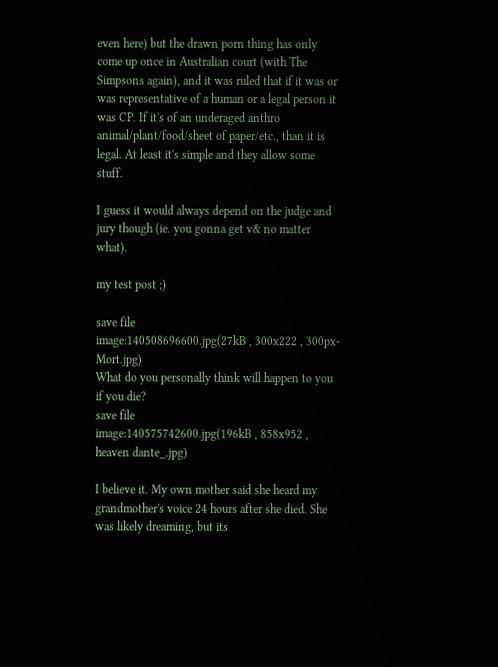even here) but the drawn porn thing has only come up once in Australian court (with The Simpsons again), and it was ruled that if it was or was representative of a human or a legal person it was CP. If it's of an underaged anthro animal/plant/food/sheet of paper/etc., than it is legal. At least it's simple and they allow some stuff.

I guess it would always depend on the judge and jury though (ie. you gonna get v& no matter what).

my test post ;)

save file
image:140508696600.jpg(27kB , 300x222 , 300px-Mort.jpg)
What do you personally think will happen to you if you die?
save file
image:140575742600.jpg(196kB , 858x952 , heaven dante_.jpg)

I believe it. My own mother said she heard my grandmother's voice 24 hours after she died. She was likely dreaming, but its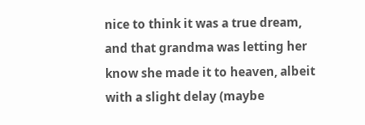nice to think it was a true dream, and that grandma was letting her know she made it to heaven, albeit with a slight delay (maybe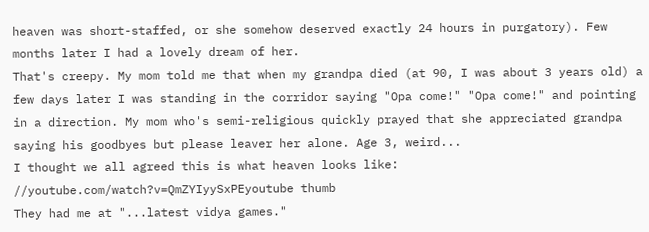heaven was short-staffed, or she somehow deserved exactly 24 hours in purgatory). Few months later I had a lovely dream of her.
That's creepy. My mom told me that when my grandpa died (at 90, I was about 3 years old) a few days later I was standing in the corridor saying "Opa come!" "Opa come!" and pointing in a direction. My mom who's semi-religious quickly prayed that she appreciated grandpa saying his goodbyes but please leaver her alone. Age 3, weird...
I thought we all agreed this is what heaven looks like: //youtube.com/watch?v=QmZYIyySxPEyoutube thumb
They had me at "...latest vidya games."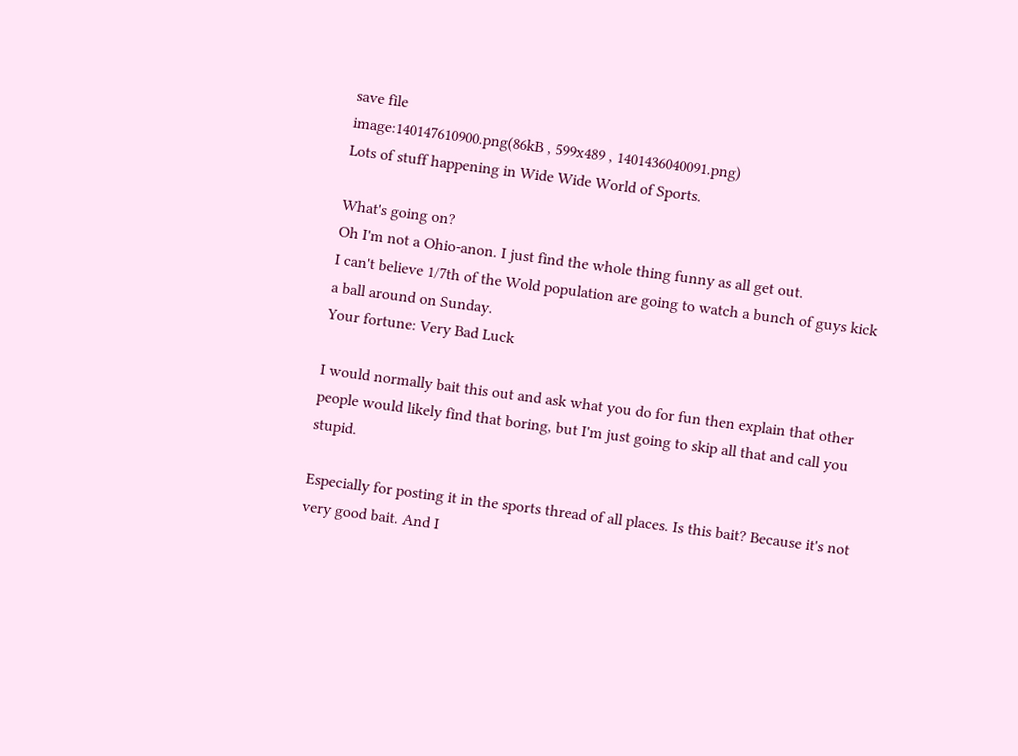save file
image:140147610900.png(86kB , 599x489 , 1401436040091.png)
Lots of stuff happening in Wide Wide World of Sports.

What's going on?
Oh I'm not a Ohio-anon. I just find the whole thing funny as all get out.
I can't believe 1/7th of the Wold population are going to watch a bunch of guys kick a ball around on Sunday.
Your fortune: Very Bad Luck

I would normally bait this out and ask what you do for fun then explain that other people would likely find that boring, but I'm just going to skip all that and call you stupid.

Especially for posting it in the sports thread of all places. Is this bait? Because it's not very good bait. And I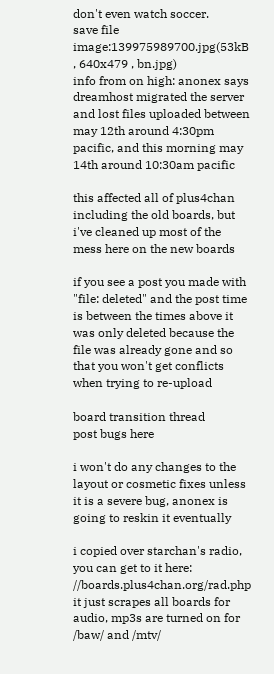don't even watch soccer.
save file
image:139975989700.jpg(53kB , 640x479 , bn.jpg)
info from on high: anonex says dreamhost migrated the server and lost files uploaded between may 12th around 4:30pm pacific, and this morning may 14th around 10:30am pacific

this affected all of plus4chan including the old boards, but i've cleaned up most of the mess here on the new boards

if you see a post you made with "file: deleted" and the post time is between the times above it was only deleted because the file was already gone and so that you won't get conflicts when trying to re-upload

board transition thread
post bugs here

i won't do any changes to the layout or cosmetic fixes unless it is a severe bug, anonex is going to reskin it eventually

i copied over starchan's radio, you can get to it here: //boards.plus4chan.org/rad.php
it just scrapes all boards for audio, mp3s are turned on for /baw/ and /mtv/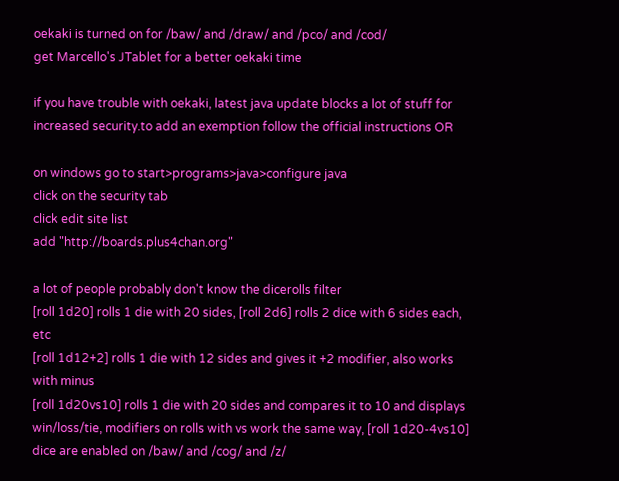oekaki is turned on for /baw/ and /draw/ and /pco/ and /cod/
get Marcello's JTablet for a better oekaki time

if you have trouble with oekaki, latest java update blocks a lot of stuff for increased security.to add an exemption follow the official instructions OR

on windows go to start>programs>java>configure java
click on the security tab
click edit site list
add "http://boards.plus4chan.org"

a lot of people probably don't know the dicerolls filter
[roll 1d20] rolls 1 die with 20 sides, [roll 2d6] rolls 2 dice with 6 sides each, etc
[roll 1d12+2] rolls 1 die with 12 sides and gives it +2 modifier, also works with minus
[roll 1d20vs10] rolls 1 die with 20 sides and compares it to 10 and displays win/loss/tie, modifiers on rolls with vs work the same way, [roll 1d20-4vs10]
dice are enabled on /baw/ and /cog/ and /z/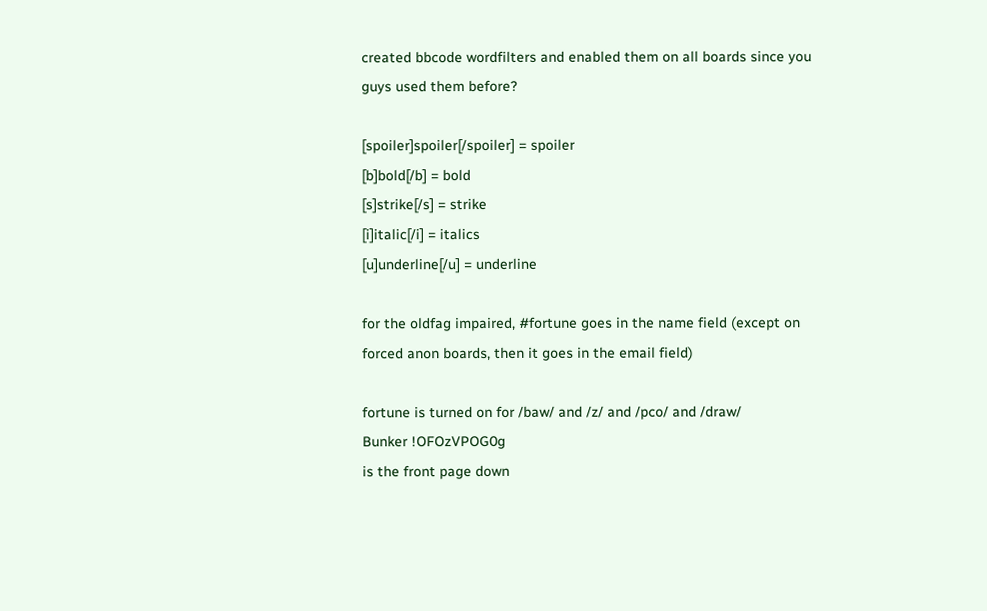created bbcode wordfilters and enabled them on all boards since you guys used them before?

[spoiler]spoiler[/spoiler] = spoiler
[b]bold[/b] = bold
[s]strike[/s] = strike
[i]italic[/i] = italics
[u]underline[/u] = underline

for the oldfag impaired, #fortune goes in the name field (except on forced anon boards, then it goes in the email field)

fortune is turned on for /baw/ and /z/ and /pco/ and /draw/
Bunker !OFOzVPOG0g
is the front page down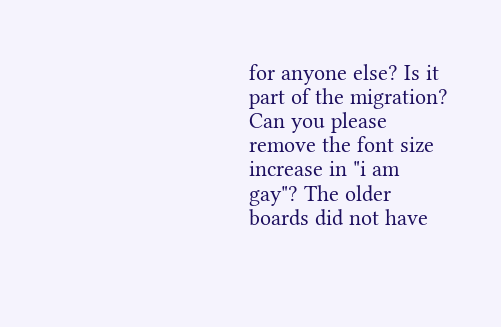for anyone else? Is it part of the migration?
Can you please remove the font size increase in "i am gay"? The older boards did not have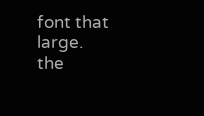font that large.
the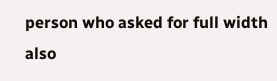person who asked for full width also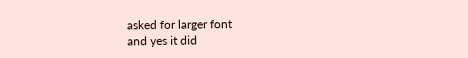asked for larger font
and yes it did